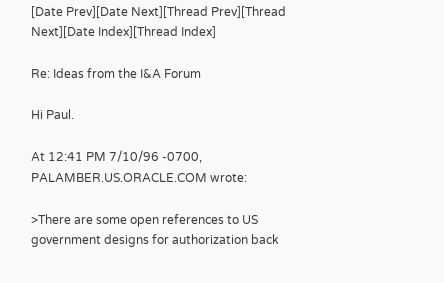[Date Prev][Date Next][Thread Prev][Thread Next][Date Index][Thread Index]

Re: Ideas from the I&A Forum

Hi Paul.

At 12:41 PM 7/10/96 -0700, PALAMBER.US.ORACLE.COM wrote:

>There are some open references to US government designs for authorization back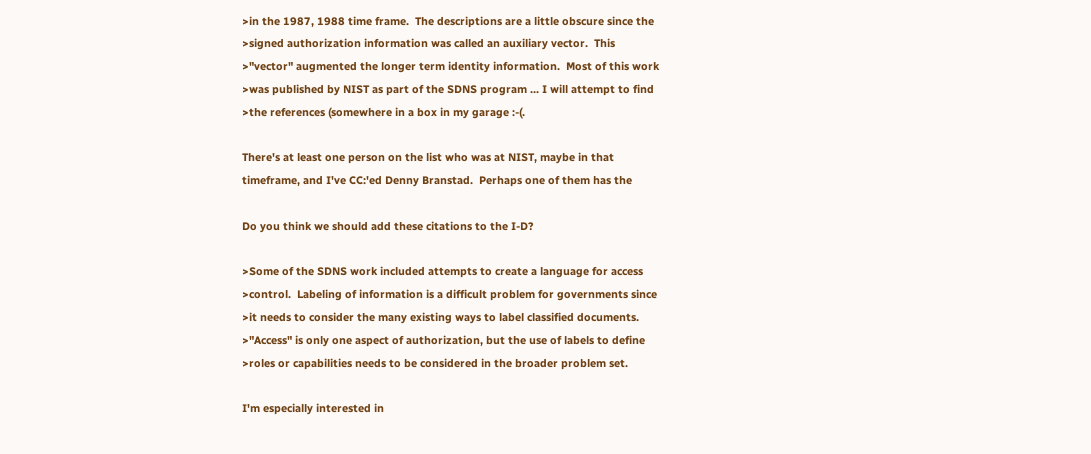>in the 1987, 1988 time frame.  The descriptions are a little obscure since the
>signed authorization information was called an auxiliary vector.  This
>"vector" augmented the longer term identity information.  Most of this work
>was published by NIST as part of the SDNS program ... I will attempt to find
>the references (somewhere in a box in my garage :-(.

There's at least one person on the list who was at NIST, maybe in that
timeframe, and I've CC:'ed Denny Branstad.  Perhaps one of them has the

Do you think we should add these citations to the I-D?

>Some of the SDNS work included attempts to create a language for access
>control.  Labeling of information is a difficult problem for governments since
>it needs to consider the many existing ways to label classified documents.
>"Access" is only one aspect of authorization, but the use of labels to define
>roles or capabilities needs to be considered in the broader problem set.

I'm especially interested in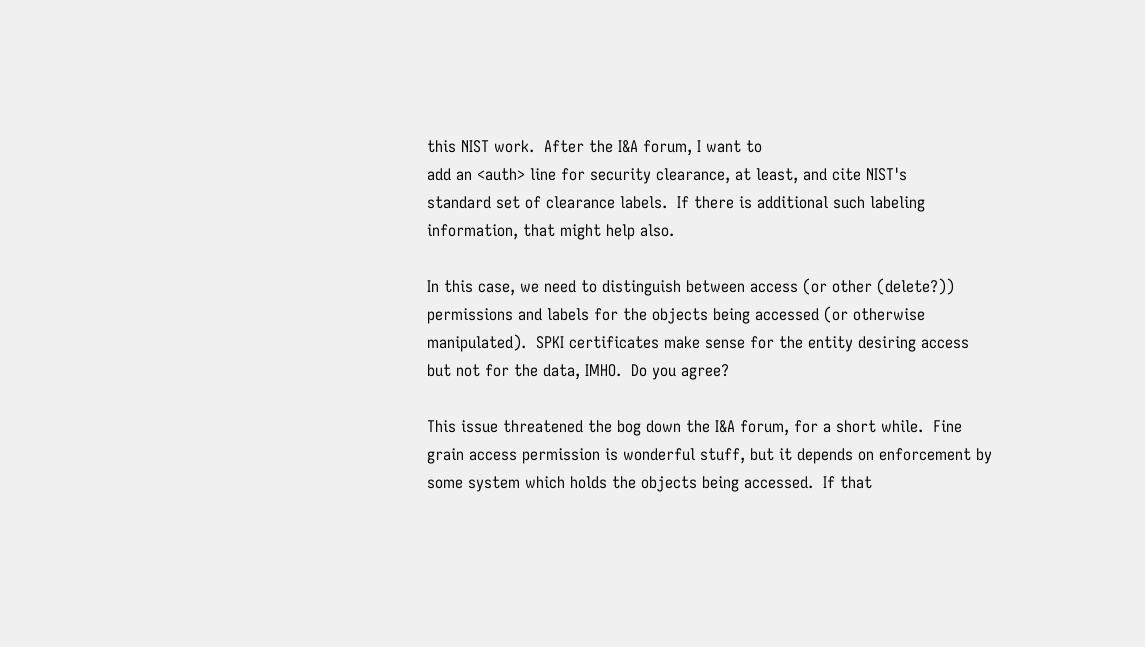this NIST work.  After the I&A forum, I want to
add an <auth> line for security clearance, at least, and cite NIST's
standard set of clearance labels.  If there is additional such labeling
information, that might help also.

In this case, we need to distinguish between access (or other (delete?))
permissions and labels for the objects being accessed (or otherwise
manipulated).  SPKI certificates make sense for the entity desiring access
but not for the data, IMHO.  Do you agree?

This issue threatened the bog down the I&A forum, for a short while.  Fine
grain access permission is wonderful stuff, but it depends on enforcement by
some system which holds the objects being accessed.  If that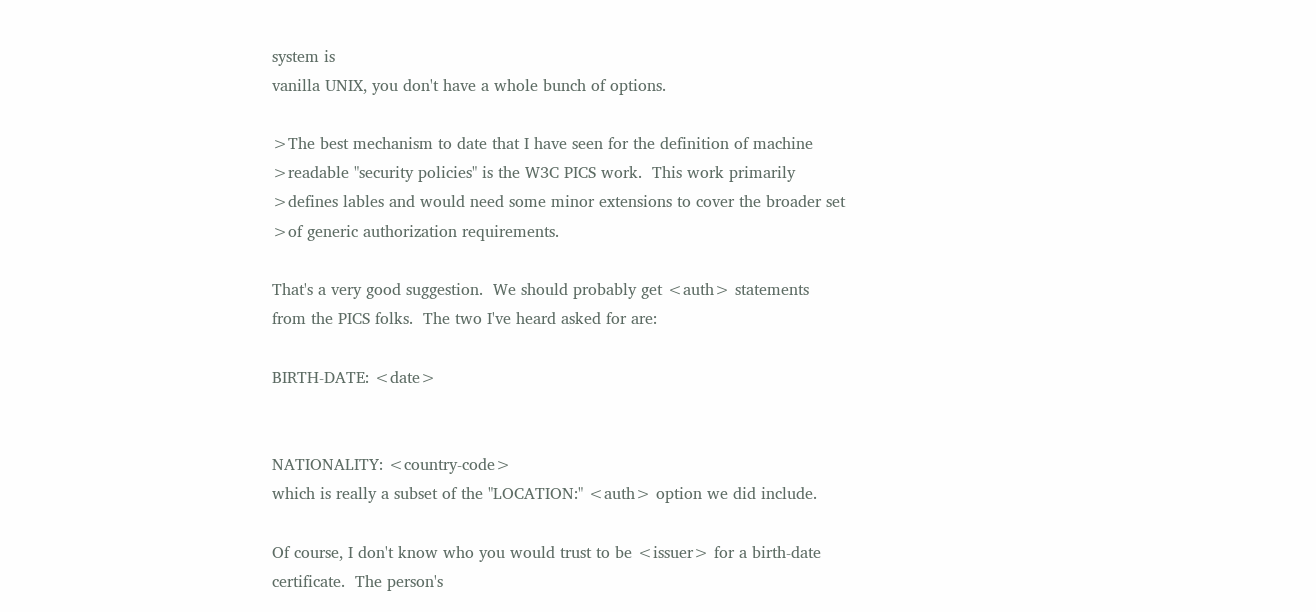system is
vanilla UNIX, you don't have a whole bunch of options.

>The best mechanism to date that I have seen for the definition of machine
>readable "security policies" is the W3C PICS work.  This work primarily
>defines lables and would need some minor extensions to cover the broader set
>of generic authorization requirements.

That's a very good suggestion.  We should probably get <auth> statements
from the PICS folks.  The two I've heard asked for are:

BIRTH-DATE: <date>


NATIONALITY: <country-code>
which is really a subset of the "LOCATION:" <auth> option we did include.

Of course, I don't know who you would trust to be <issuer> for a birth-date
certificate.  The person's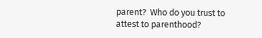parent?  Who do you trust to attest to parenthood?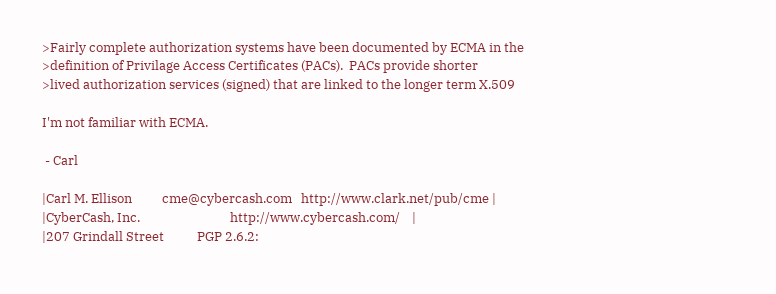>Fairly complete authorization systems have been documented by ECMA in the
>definition of Privilage Access Certificates (PACs).  PACs provide shorter
>lived authorization services (signed) that are linked to the longer term X.509

I'm not familiar with ECMA.

 - Carl

|Carl M. Ellison          cme@cybercash.com   http://www.clark.net/pub/cme |
|CyberCash, Inc.                              http://www.cybercash.com/    |
|207 Grindall Street           PGP 2.6.2: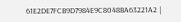61E2DE7FCB9D7984E9C8048BA63221A2 |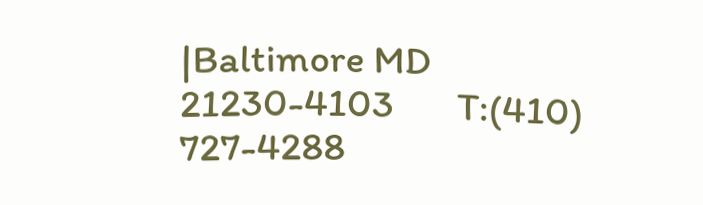|Baltimore MD 21230-4103       T:(410) 727-4288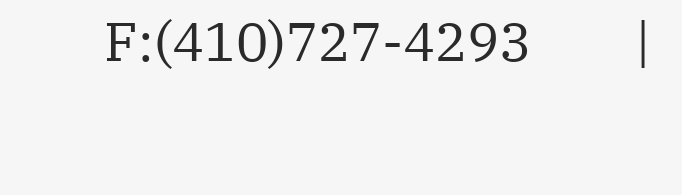F:(410)727-4293        |